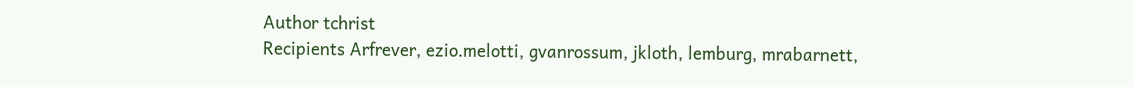Author tchrist
Recipients Arfrever, ezio.melotti, gvanrossum, jkloth, lemburg, mrabarnett,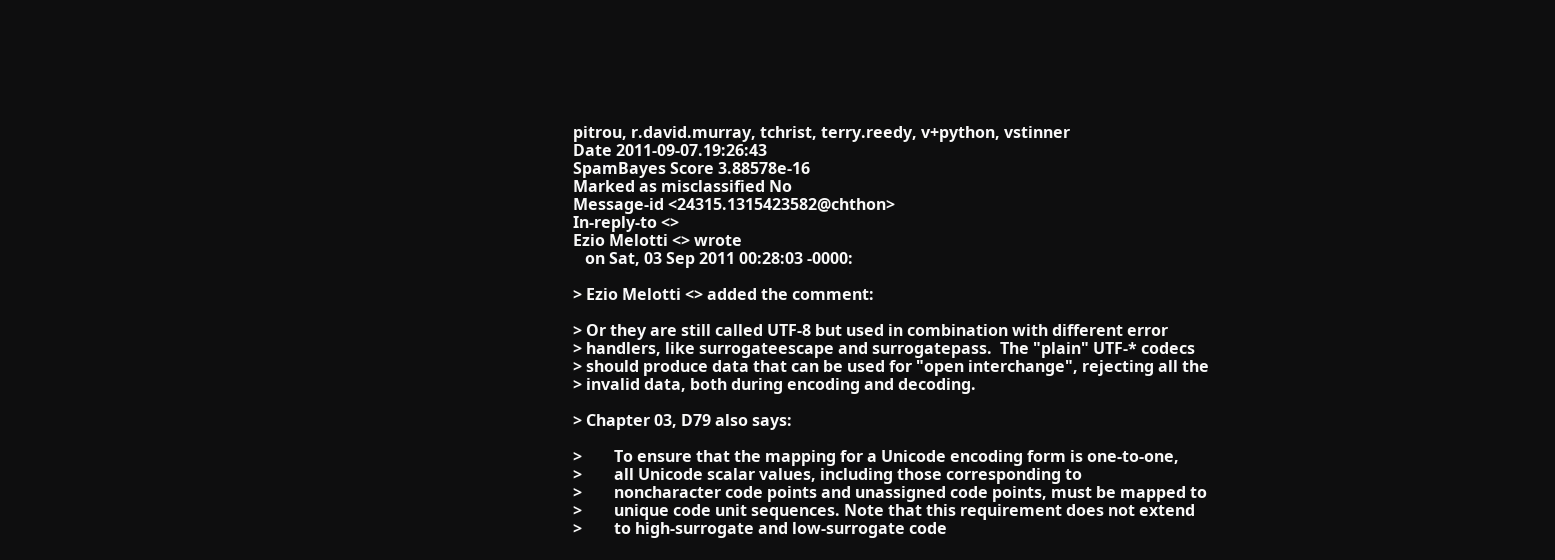pitrou, r.david.murray, tchrist, terry.reedy, v+python, vstinner
Date 2011-09-07.19:26:43
SpamBayes Score 3.88578e-16
Marked as misclassified No
Message-id <24315.1315423582@chthon>
In-reply-to <>
Ezio Melotti <> wrote
   on Sat, 03 Sep 2011 00:28:03 -0000:

> Ezio Melotti <> added the comment:

> Or they are still called UTF-8 but used in combination with different error
> handlers, like surrogateescape and surrogatepass.  The "plain" UTF-* codecs
> should produce data that can be used for "open interchange", rejecting all the
> invalid data, both during encoding and decoding.

> Chapter 03, D79 also says:

>        To ensure that the mapping for a Unicode encoding form is one-to-one,
>        all Unicode scalar values, including those corresponding to
>        noncharacter code points and unassigned code points, must be mapped to
>        unique code unit sequences. Note that this requirement does not extend
>        to high-surrogate and low-surrogate code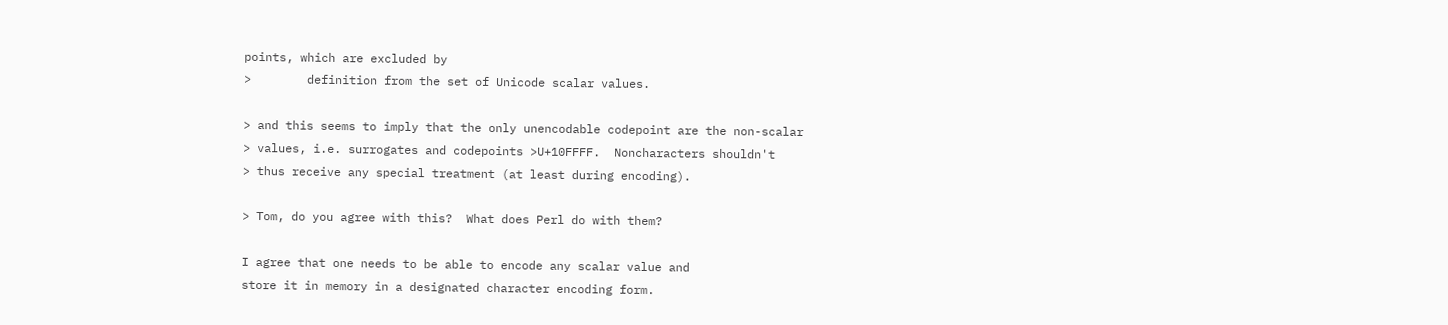points, which are excluded by
>        definition from the set of Unicode scalar values.

> and this seems to imply that the only unencodable codepoint are the non-scalar
> values, i.e. surrogates and codepoints >U+10FFFF.  Noncharacters shouldn't
> thus receive any special treatment (at least during encoding).

> Tom, do you agree with this?  What does Perl do with them?

I agree that one needs to be able to encode any scalar value and
store it in memory in a designated character encoding form.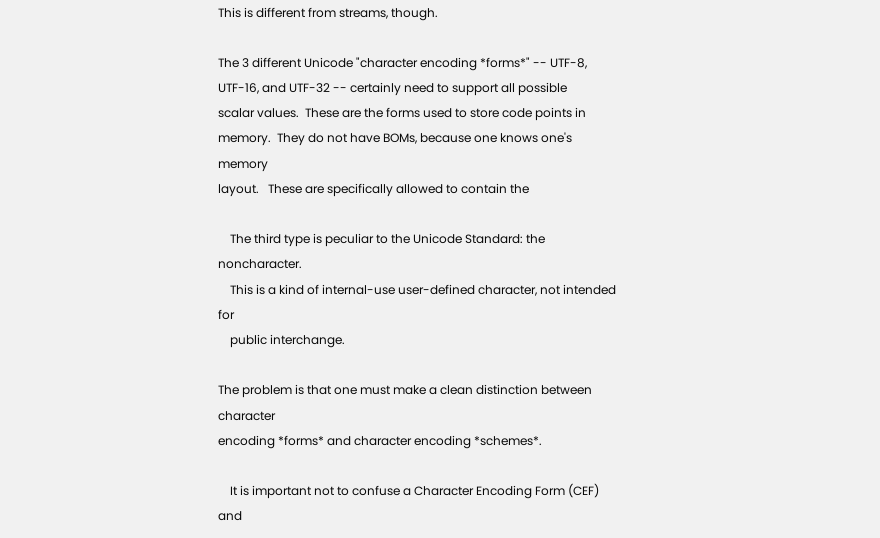This is different from streams, though.

The 3 different Unicode "character encoding *forms*" -- UTF-8,
UTF-16, and UTF-32 -- certainly need to support all possible
scalar values.  These are the forms used to store code points in
memory.  They do not have BOMs, because one knows one's memory
layout.   These are specifically allowed to contain the

    The third type is peculiar to the Unicode Standard: the noncharacter.
    This is a kind of internal-use user-defined character, not intended for
    public interchange.

The problem is that one must make a clean distinction between character
encoding *forms* and character encoding *schemes*.

    It is important not to confuse a Character Encoding Form (CEF) and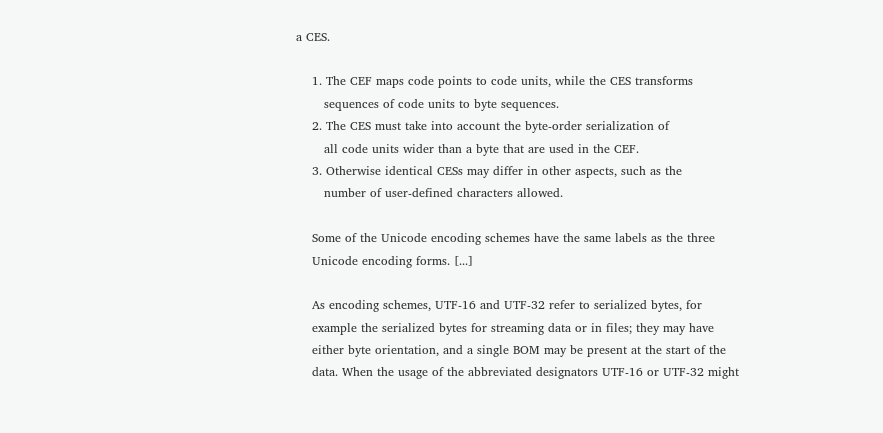a CES.

    1. The CEF maps code points to code units, while the CES transforms
       sequences of code units to byte sequences.
    2. The CES must take into account the byte-order serialization of
       all code units wider than a byte that are used in the CEF.
    3. Otherwise identical CESs may differ in other aspects, such as the
       number of user-defined characters allowed.

    Some of the Unicode encoding schemes have the same labels as the three
    Unicode encoding forms. [...]

    As encoding schemes, UTF-16 and UTF-32 refer to serialized bytes, for
    example the serialized bytes for streaming data or in files; they may have
    either byte orientation, and a single BOM may be present at the start of the
    data. When the usage of the abbreviated designators UTF-16 or UTF-32 might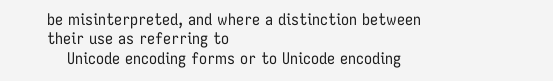be misinterpreted, and where a distinction between their use as referring to
    Unicode encoding forms or to Unicode encoding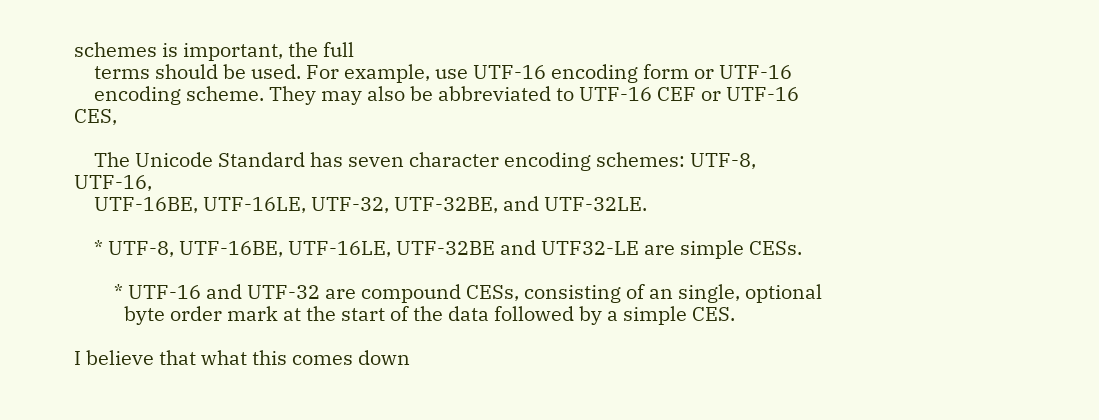schemes is important, the full
    terms should be used. For example, use UTF-16 encoding form or UTF-16
    encoding scheme. They may also be abbreviated to UTF-16 CEF or UTF-16 CES,

    The Unicode Standard has seven character encoding schemes: UTF-8, UTF-16,
    UTF-16BE, UTF-16LE, UTF-32, UTF-32BE, and UTF-32LE.

    * UTF-8, UTF-16BE, UTF-16LE, UTF-32BE and UTF32-LE are simple CESs.

        * UTF-16 and UTF-32 are compound CESs, consisting of an single, optional
          byte order mark at the start of the data followed by a simple CES.

I believe that what this comes down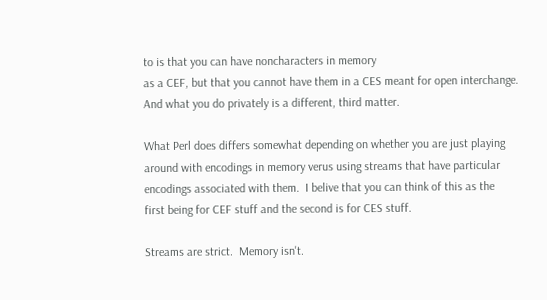to is that you can have noncharacters in memory
as a CEF, but that you cannot have them in a CES meant for open interchange.
And what you do privately is a different, third matter.

What Perl does differs somewhat depending on whether you are just playing
around with encodings in memory verus using streams that have particular
encodings associated with them.  I belive that you can think of this as the
first being for CEF stuff and the second is for CES stuff.

Streams are strict.  Memory isn't.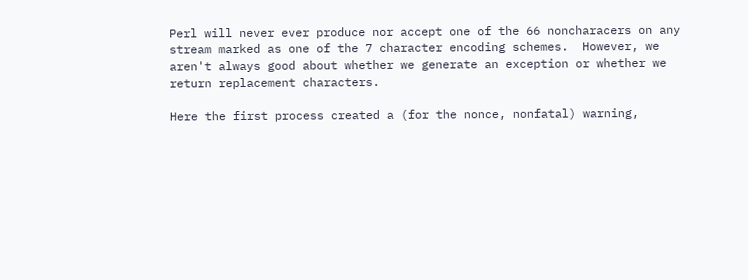Perl will never ever produce nor accept one of the 66 noncharacers on any
stream marked as one of the 7 character encoding schemes.  However, we
aren't always good about whether we generate an exception or whether we
return replacement characters.

Here the first process created a (for the nonce, nonfatal) warning,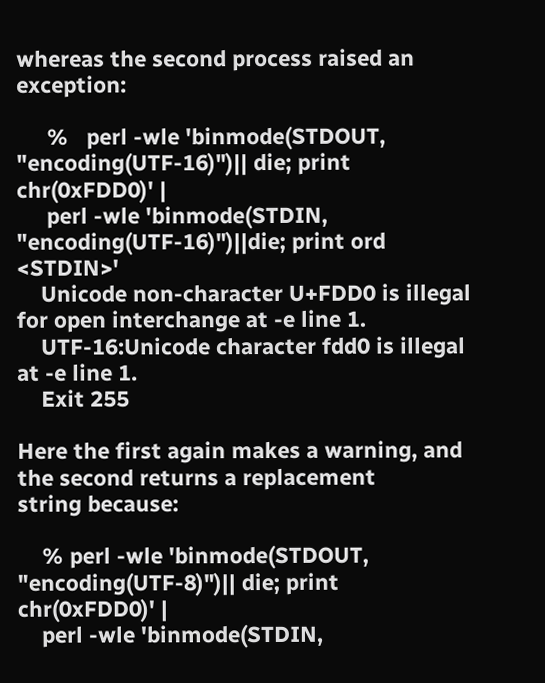whereas the second process raised an exception:

     %   perl -wle 'binmode(STDOUT, "encoding(UTF-16)")|| die; print chr(0xFDD0)' |
     perl -wle 'binmode(STDIN, "encoding(UTF-16)")||die; print ord <STDIN>'
    Unicode non-character U+FDD0 is illegal for open interchange at -e line 1.
    UTF-16:Unicode character fdd0 is illegal at -e line 1.
    Exit 255

Here the first again makes a warning, and the second returns a replacement
string because:

    % perl -wle 'binmode(STDOUT, "encoding(UTF-8)")|| die; print chr(0xFDD0)' |
    perl -wle 'binmode(STDIN,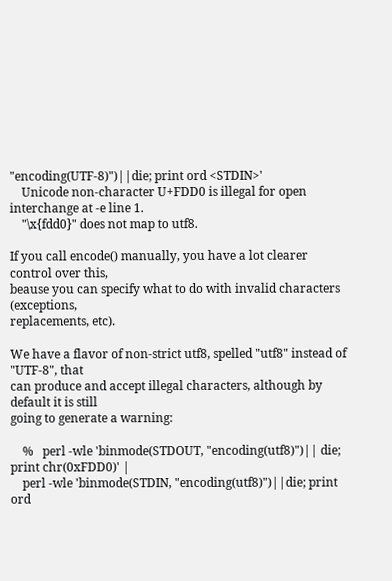"encoding(UTF-8)")||die; print ord <STDIN>'
    Unicode non-character U+FDD0 is illegal for open interchange at -e line 1.
    "\x{fdd0}" does not map to utf8.

If you call encode() manually, you have a lot clearer control over this,
beause you can specify what to do with invalid characters (exceptions,
replacements, etc).

We have a flavor of non-strict utf8, spelled "utf8" instead of "UTF-8", that
can produce and accept illegal characters, although by default it is still
going to generate a warning:

    %   perl -wle 'binmode(STDOUT, "encoding(utf8)")|| die; print chr(0xFDD0)' |
    perl -wle 'binmode(STDIN, "encoding(utf8)")||die; print ord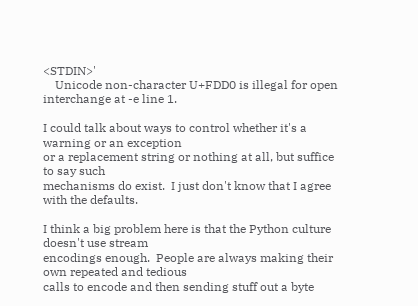<STDIN>'
    Unicode non-character U+FDD0 is illegal for open interchange at -e line 1.

I could talk about ways to control whether it's a warning or an exception
or a replacement string or nothing at all, but suffice to say such
mechanisms do exist.  I just don't know that I agree with the defaults.

I think a big problem here is that the Python culture doesn't use stream
encodings enough.  People are always making their own repeated and tedious
calls to encode and then sending stuff out a byte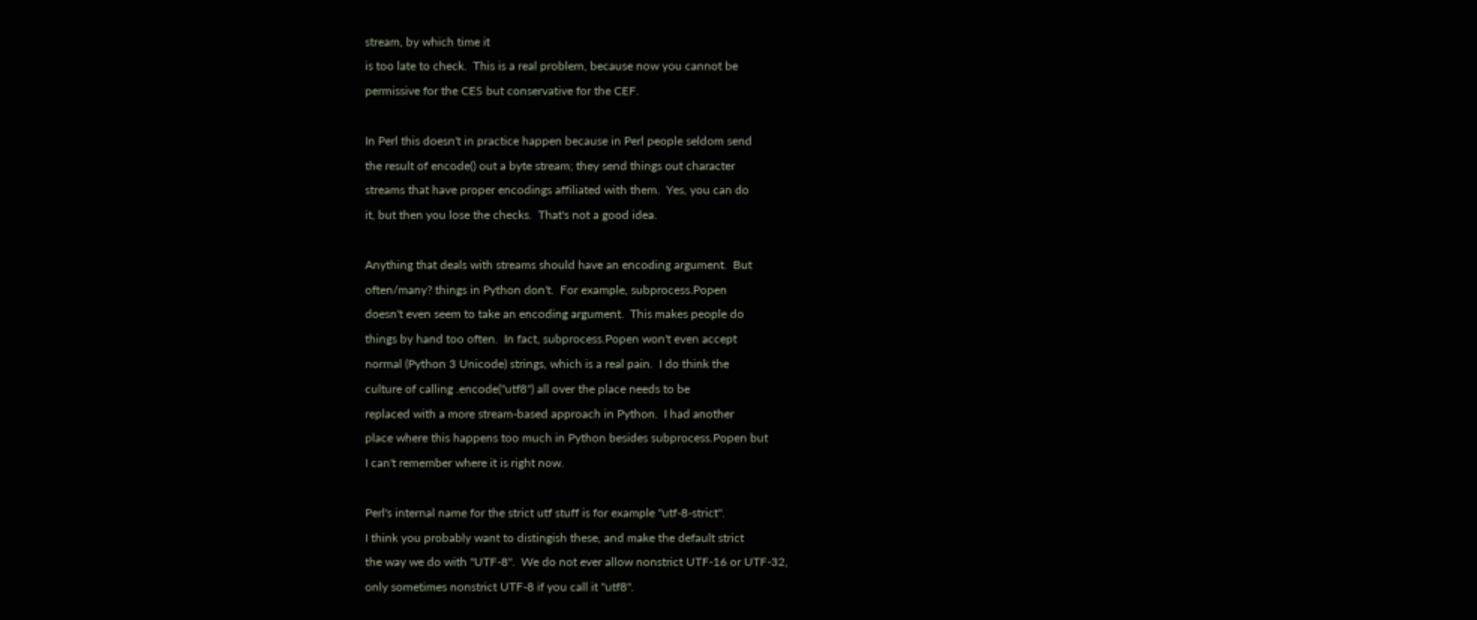stream, by which time it
is too late to check.  This is a real problem, because now you cannot be
permissive for the CES but conservative for the CEF.

In Perl this doesn't in practice happen because in Perl people seldom send
the result of encode() out a byte stream; they send things out character
streams that have proper encodings affiliated with them.  Yes, you can do
it, but then you lose the checks.  That's not a good idea.

Anything that deals with streams should have an encoding argument.  But
often/many? things in Python don't.  For example, subprocess.Popen
doesn't even seem to take an encoding argument.  This makes people do
things by hand too often.  In fact, subprocess.Popen won't even accept
normal (Python 3 Unicode) strings, which is a real pain.  I do think the
culture of calling .encode("utf8") all over the place needs to be
replaced with a more stream-based approach in Python.  I had another
place where this happens too much in Python besides subprocess.Popen but
I can't remember where it is right now.

Perl's internal name for the strict utf stuff is for example "utf-8-strict".
I think you probably want to distingish these, and make the default strict
the way we do with "UTF-8".  We do not ever allow nonstrict UTF-16 or UTF-32,
only sometimes nonstrict UTF-8 if you call it "utf8".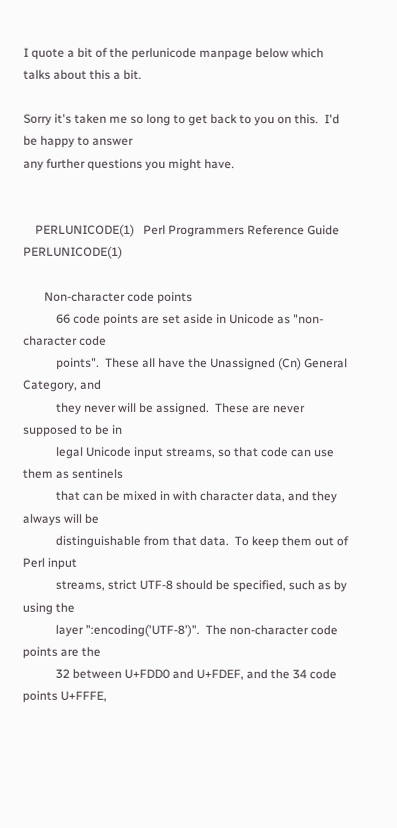I quote a bit of the perlunicode manpage below which talks about this a bit.

Sorry it's taken me so long to get back to you on this.  I'd be happy to answer
any further questions you might have.


    PERLUNICODE(1)   Perl Programmers Reference Guide  PERLUNICODE(1)

       Non-character code points
           66 code points are set aside in Unicode as "non-character code
           points".  These all have the Unassigned (Cn) General Category, and
           they never will be assigned.  These are never supposed to be in
           legal Unicode input streams, so that code can use them as sentinels
           that can be mixed in with character data, and they always will be
           distinguishable from that data.  To keep them out of Perl input
           streams, strict UTF-8 should be specified, such as by using the
           layer ":encoding('UTF-8')".  The non-character code points are the
           32 between U+FDD0 and U+FDEF, and the 34 code points U+FFFE,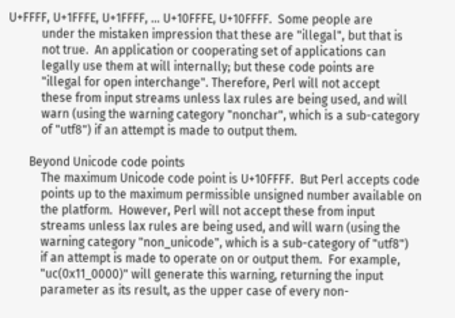U+FFFF, U+1FFFE, U+1FFFF, ... U+10FFFE, U+10FFFF.  Some people are
           under the mistaken impression that these are "illegal", but that is
           not true.  An application or cooperating set of applications can
           legally use them at will internally; but these code points are
           "illegal for open interchange". Therefore, Perl will not accept
           these from input streams unless lax rules are being used, and will
           warn (using the warning category "nonchar", which is a sub-category
           of "utf8") if an attempt is made to output them.

       Beyond Unicode code points
           The maximum Unicode code point is U+10FFFF.  But Perl accepts code
           points up to the maximum permissible unsigned number available on
           the platform.  However, Perl will not accept these from input
           streams unless lax rules are being used, and will warn (using the
           warning category "non_unicode", which is a sub-category of "utf8")
           if an attempt is made to operate on or output them.  For example,
           "uc(0x11_0000)" will generate this warning, returning the input
           parameter as its result, as the upper case of every non-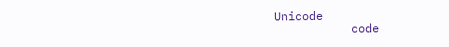Unicode
           code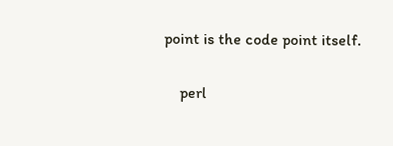point is the code point itself.

    perl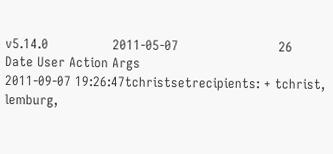v5.14.0                2011-05-07                         26
Date User Action Args
2011-09-07 19:26:47tchristsetrecipients: + tchrist, lemburg,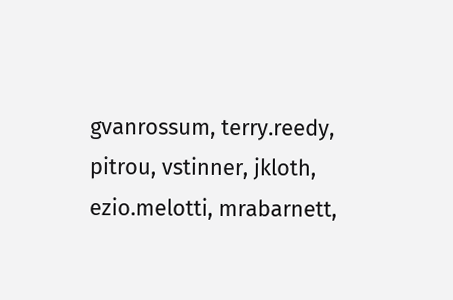gvanrossum, terry.reedy, pitrou, vstinner, jkloth, ezio.melotti, mrabarnett,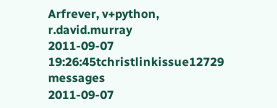Arfrever, v+python, r.david.murray
2011-09-07 19:26:45tchristlinkissue12729 messages
2011-09-07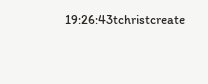19:26:43tchristcreate